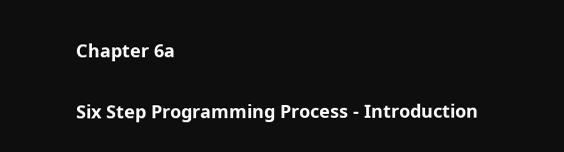Chapter 6a

Six Step Programming Process - Introduction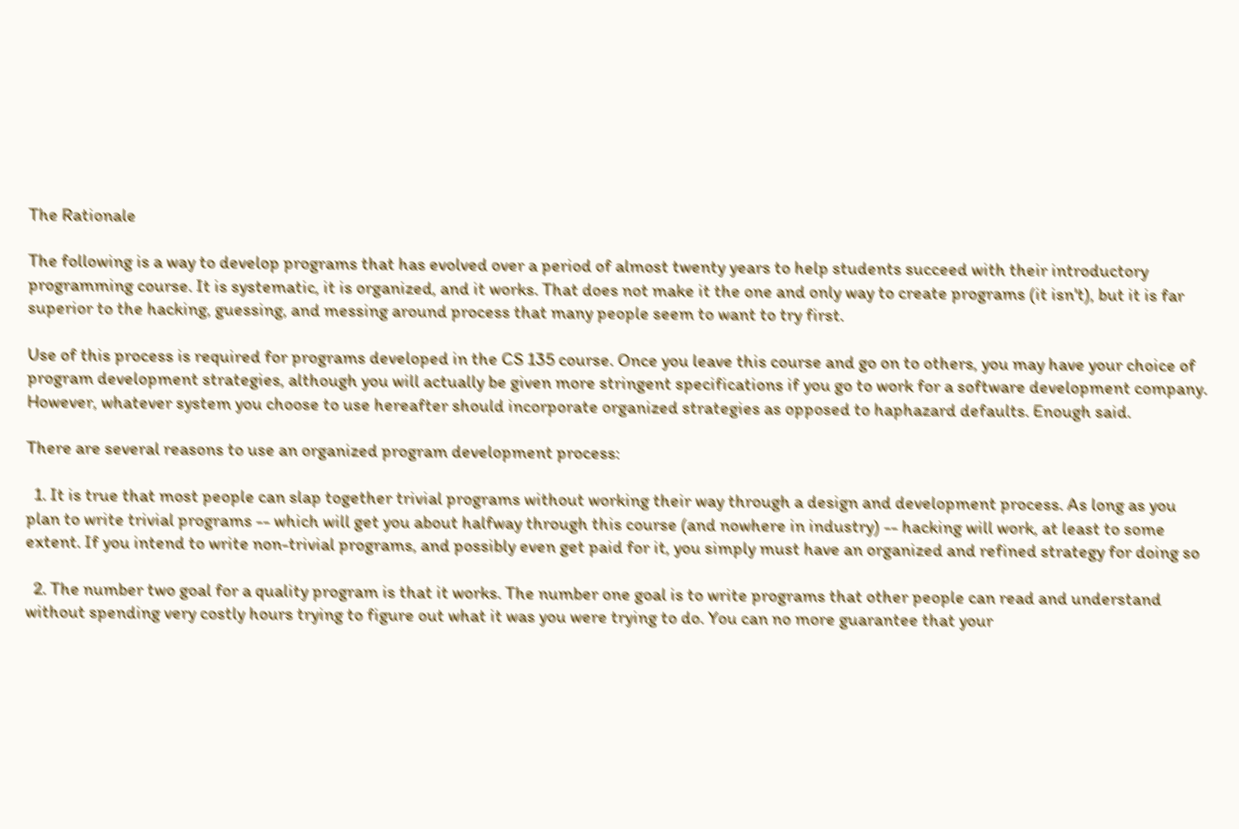The Rationale

The following is a way to develop programs that has evolved over a period of almost twenty years to help students succeed with their introductory programming course. It is systematic, it is organized, and it works. That does not make it the one and only way to create programs (it isn't), but it is far superior to the hacking, guessing, and messing around process that many people seem to want to try first.

Use of this process is required for programs developed in the CS 135 course. Once you leave this course and go on to others, you may have your choice of program development strategies, although you will actually be given more stringent specifications if you go to work for a software development company. However, whatever system you choose to use hereafter should incorporate organized strategies as opposed to haphazard defaults. Enough said.

There are several reasons to use an organized program development process:

  1. It is true that most people can slap together trivial programs without working their way through a design and development process. As long as you plan to write trivial programs -- which will get you about halfway through this course (and nowhere in industry) -- hacking will work, at least to some extent. If you intend to write non-trivial programs, and possibly even get paid for it, you simply must have an organized and refined strategy for doing so

  2. The number two goal for a quality program is that it works. The number one goal is to write programs that other people can read and understand without spending very costly hours trying to figure out what it was you were trying to do. You can no more guarantee that your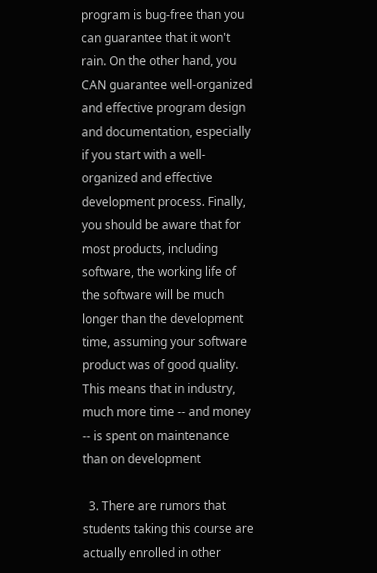program is bug-free than you can guarantee that it won't rain. On the other hand, you CAN guarantee well-organized and effective program design and documentation, especially if you start with a well-organized and effective development process. Finally, you should be aware that for most products, including software, the working life of the software will be much longer than the development time, assuming your software product was of good quality. This means that in industry, much more time -- and money -- is spent on maintenance than on development

  3. There are rumors that students taking this course are actually enrolled in other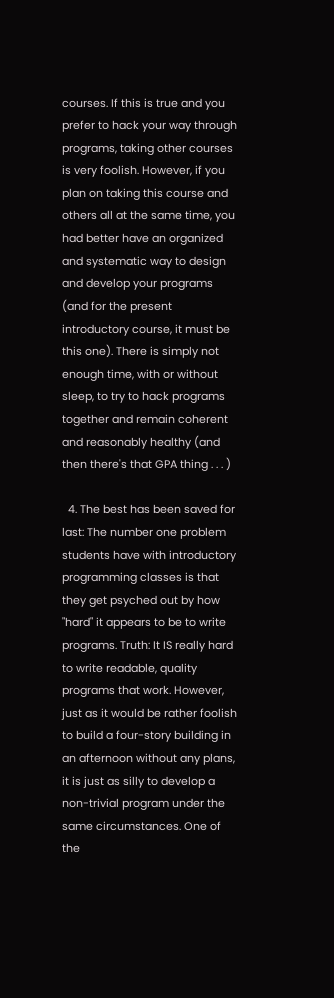courses. If this is true and you prefer to hack your way through programs, taking other courses is very foolish. However, if you plan on taking this course and others all at the same time, you had better have an organized and systematic way to design and develop your programs (and for the present introductory course, it must be this one). There is simply not enough time, with or without sleep, to try to hack programs together and remain coherent and reasonably healthy (and then there's that GPA thing . . . )

  4. The best has been saved for last: The number one problem students have with introductory programming classes is that they get psyched out by how "hard" it appears to be to write programs. Truth: It IS really hard to write readable, quality programs that work. However, just as it would be rather foolish to build a four-story building in an afternoon without any plans, it is just as silly to develop a non-trivial program under the same circumstances. One of the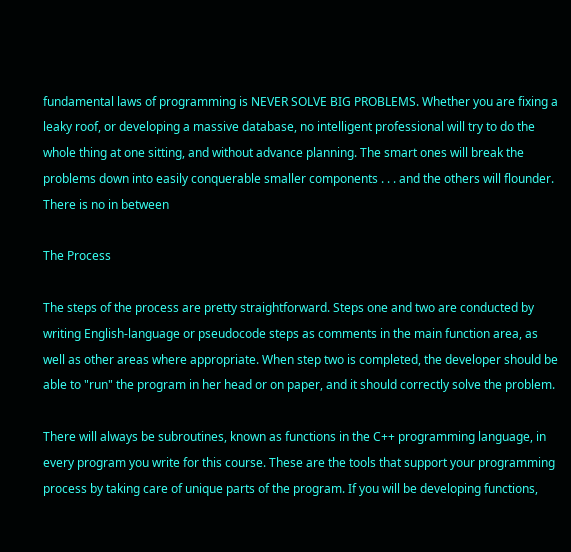fundamental laws of programming is NEVER SOLVE BIG PROBLEMS. Whether you are fixing a leaky roof, or developing a massive database, no intelligent professional will try to do the whole thing at one sitting, and without advance planning. The smart ones will break the problems down into easily conquerable smaller components . . . and the others will flounder. There is no in between

The Process

The steps of the process are pretty straightforward. Steps one and two are conducted by writing English-language or pseudocode steps as comments in the main function area, as well as other areas where appropriate. When step two is completed, the developer should be able to "run" the program in her head or on paper, and it should correctly solve the problem.

There will always be subroutines, known as functions in the C++ programming language, in every program you write for this course. These are the tools that support your programming process by taking care of unique parts of the program. If you will be developing functions,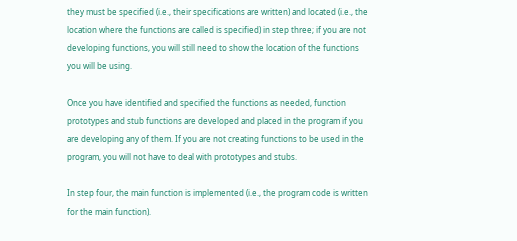they must be specified (i.e., their specifications are written) and located (i.e., the location where the functions are called is specified) in step three; if you are not developing functions, you will still need to show the location of the functions you will be using.

Once you have identified and specified the functions as needed, function prototypes and stub functions are developed and placed in the program if you are developing any of them. If you are not creating functions to be used in the program, you will not have to deal with prototypes and stubs.

In step four, the main function is implemented (i.e., the program code is written for the main function).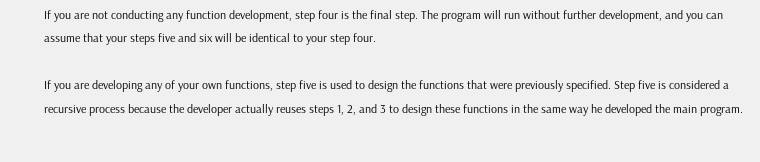If you are not conducting any function development, step four is the final step. The program will run without further development, and you can assume that your steps five and six will be identical to your step four.

If you are developing any of your own functions, step five is used to design the functions that were previously specified. Step five is considered a recursive process because the developer actually reuses steps 1, 2, and 3 to design these functions in the same way he developed the main program.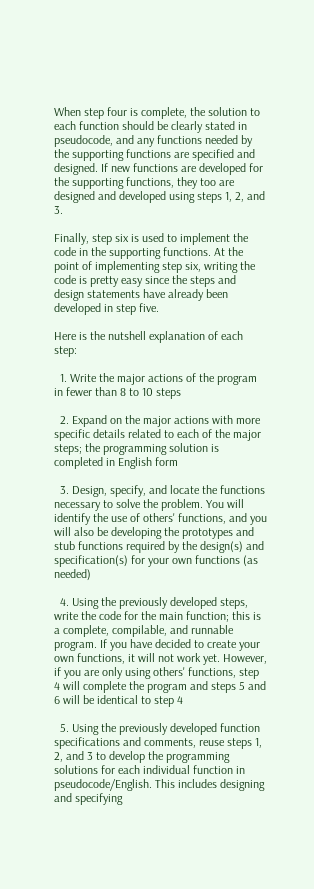When step four is complete, the solution to each function should be clearly stated in pseudocode, and any functions needed by the supporting functions are specified and designed. If new functions are developed for the supporting functions, they too are designed and developed using steps 1, 2, and 3.

Finally, step six is used to implement the code in the supporting functions. At the point of implementing step six, writing the code is pretty easy since the steps and design statements have already been developed in step five.

Here is the nutshell explanation of each step:

  1. Write the major actions of the program in fewer than 8 to 10 steps

  2. Expand on the major actions with more specific details related to each of the major steps; the programming solution is completed in English form

  3. Design, specify, and locate the functions necessary to solve the problem. You will identify the use of others' functions, and you will also be developing the prototypes and stub functions required by the design(s) and specification(s) for your own functions (as needed)

  4. Using the previously developed steps, write the code for the main function; this is a complete, compilable, and runnable program. If you have decided to create your own functions, it will not work yet. However, if you are only using others' functions, step 4 will complete the program and steps 5 and 6 will be identical to step 4

  5. Using the previously developed function specifications and comments, reuse steps 1, 2, and 3 to develop the programming solutions for each individual function in pseudocode/English. This includes designing and specifying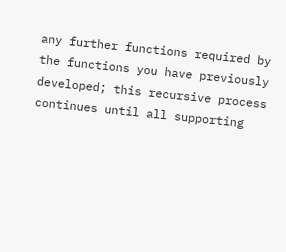any further functions required by the functions you have previously developed; this recursive process continues until all supporting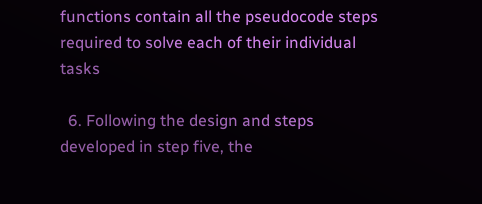functions contain all the pseudocode steps required to solve each of their individual tasks

  6. Following the design and steps developed in step five, the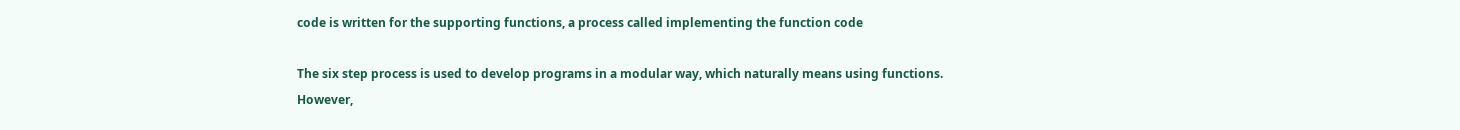code is written for the supporting functions, a process called implementing the function code

The six step process is used to develop programs in a modular way, which naturally means using functions. However,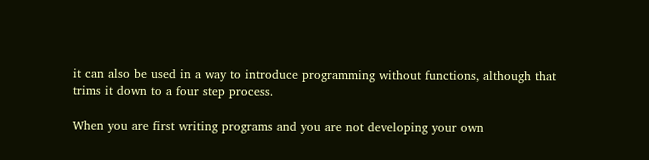it can also be used in a way to introduce programming without functions, although that trims it down to a four step process.

When you are first writing programs and you are not developing your own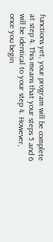functions yet, your program will be complete at step 4. This means that your steps 5 and 6 will be identical to your step 4. However, once you begin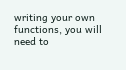writing your own functions, you will need to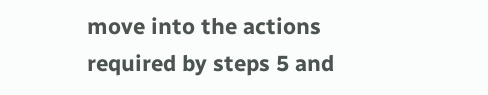move into the actions required by steps 5 and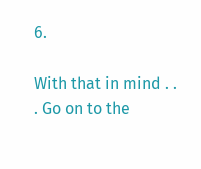6.

With that in mind . . . Go on to the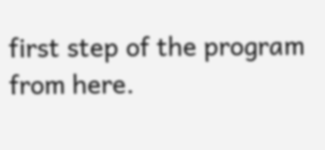first step of the program from here.